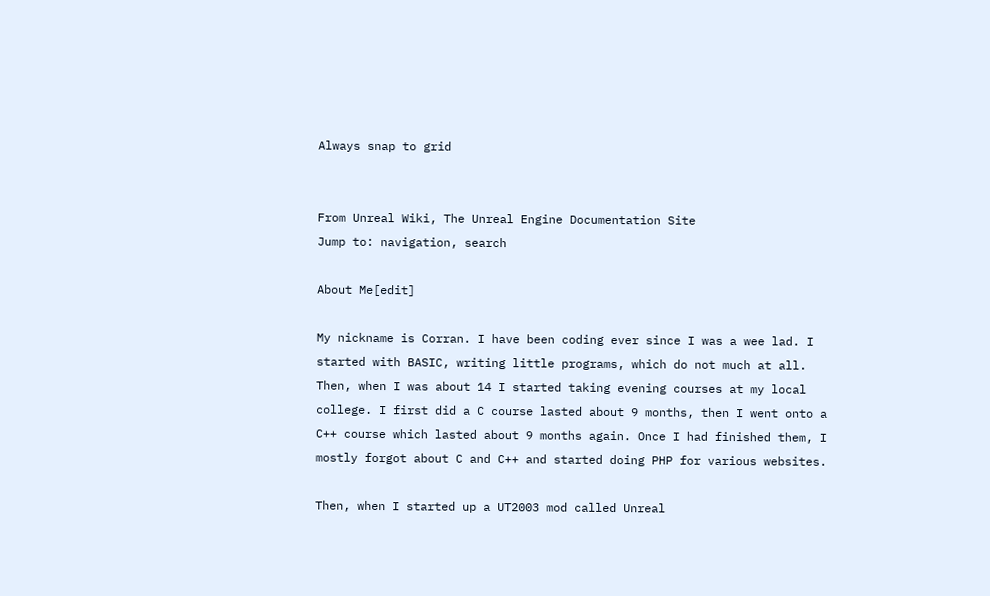Always snap to grid


From Unreal Wiki, The Unreal Engine Documentation Site
Jump to: navigation, search

About Me[edit]

My nickname is Corran. I have been coding ever since I was a wee lad. I started with BASIC, writing little programs, which do not much at all. Then, when I was about 14 I started taking evening courses at my local college. I first did a C course lasted about 9 months, then I went onto a C++ course which lasted about 9 months again. Once I had finished them, I mostly forgot about C and C++ and started doing PHP for various websites.

Then, when I started up a UT2003 mod called Unreal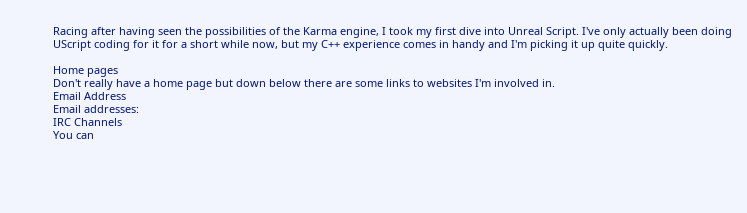Racing after having seen the possibilities of the Karma engine, I took my first dive into Unreal Script. I've only actually been doing UScript coding for it for a short while now, but my C++ experience comes in handy and I'm picking it up quite quickly.

Home pages
Don't really have a home page but down below there are some links to websites I'm involved in.
Email Address
Email addresses:
IRC Channels
You can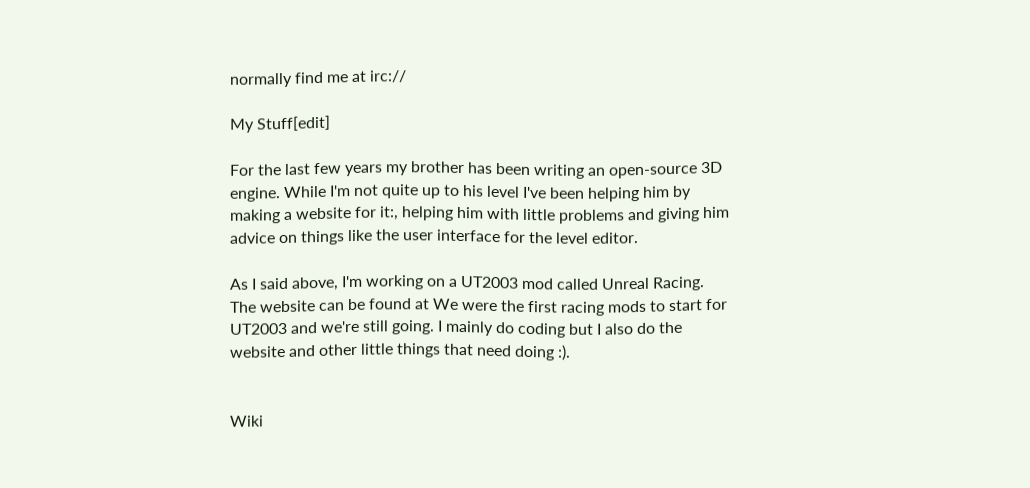normally find me at irc://

My Stuff[edit]

For the last few years my brother has been writing an open-source 3D engine. While I'm not quite up to his level I've been helping him by making a website for it:, helping him with little problems and giving him advice on things like the user interface for the level editor.

As I said above, I'm working on a UT2003 mod called Unreal Racing. The website can be found at We were the first racing mods to start for UT2003 and we're still going. I mainly do coding but I also do the website and other little things that need doing :).


Wiki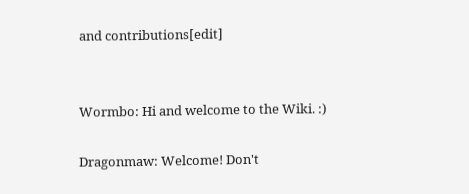and contributions[edit]


Wormbo: Hi and welcome to the Wiki. :)

Dragonmaw: Welcome! Don't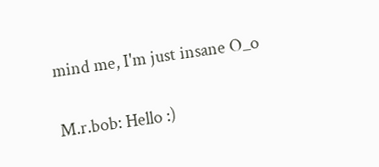mind me, I'm just insane O_o

M.r.bob: Hello :)